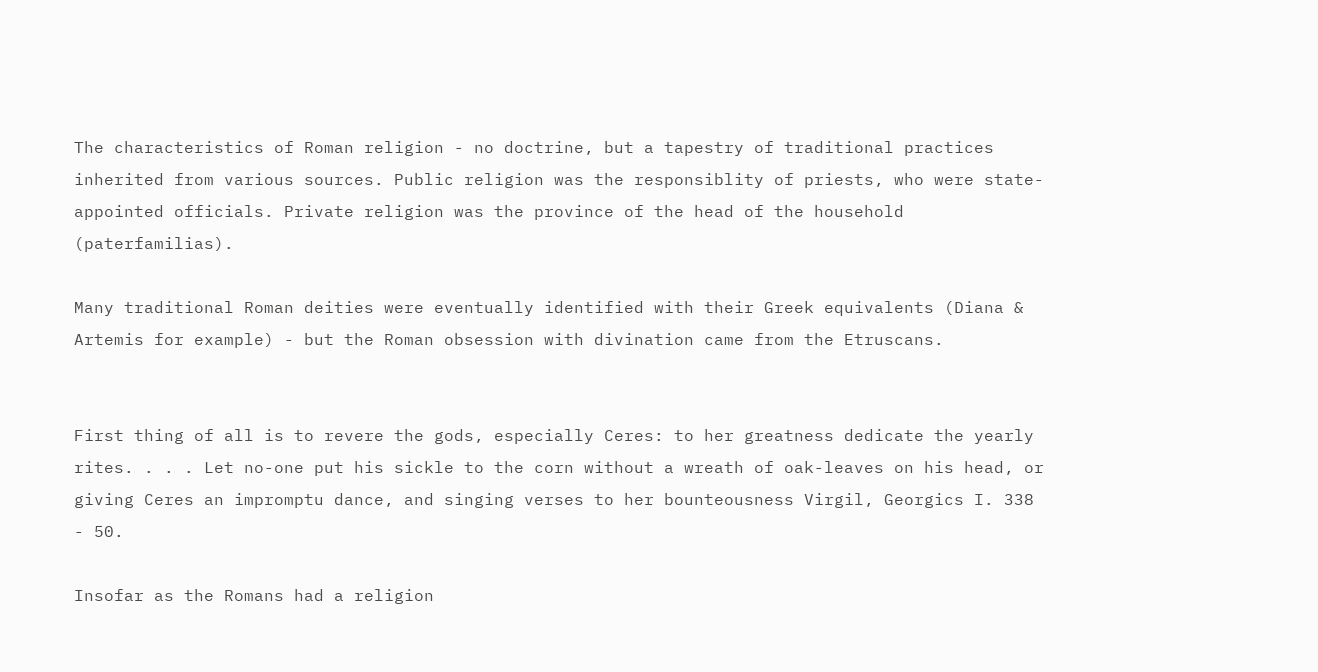The characteristics of Roman religion - no doctrine, but a tapestry of traditional practices inherited from various sources. Public religion was the responsiblity of priests, who were state-appointed officials. Private religion was the province of the head of the household (paterfamilias).

Many traditional Roman deities were eventually identified with their Greek equivalents (Diana & Artemis for example) - but the Roman obsession with divination came from the Etruscans.


First thing of all is to revere the gods, especially Ceres: to her greatness dedicate the yearly rites. . . . Let no-one put his sickle to the corn without a wreath of oak-leaves on his head, or giving Ceres an impromptu dance, and singing verses to her bounteousness Virgil, Georgics I. 338 - 50.

Insofar as the Romans had a religion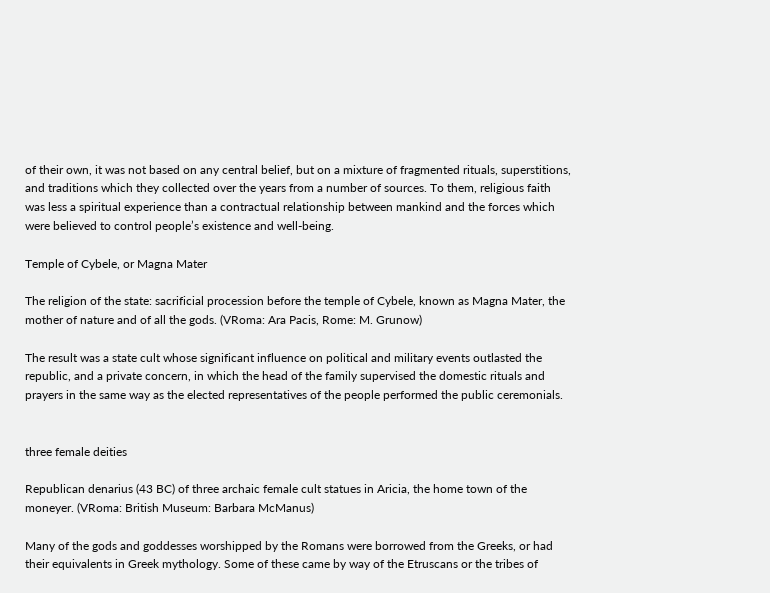of their own, it was not based on any central belief, but on a mixture of fragmented rituals, superstitions, and traditions which they collected over the years from a number of sources. To them, religious faith was less a spiritual experience than a contractual relationship between mankind and the forces which were believed to control people’s existence and well-being.

Temple of Cybele, or Magna Mater

The religion of the state: sacrificial procession before the temple of Cybele, known as Magna Mater, the mother of nature and of all the gods. (VRoma: Ara Pacis, Rome: M. Grunow)

The result was a state cult whose significant influence on political and military events outlasted the republic, and a private concern, in which the head of the family supervised the domestic rituals and prayers in the same way as the elected representatives of the people performed the public ceremonials.


three female deities

Republican denarius (43 BC) of three archaic female cult statues in Aricia, the home town of the moneyer. (VRoma: British Museum: Barbara McManus)

Many of the gods and goddesses worshipped by the Romans were borrowed from the Greeks, or had their equivalents in Greek mythology. Some of these came by way of the Etruscans or the tribes of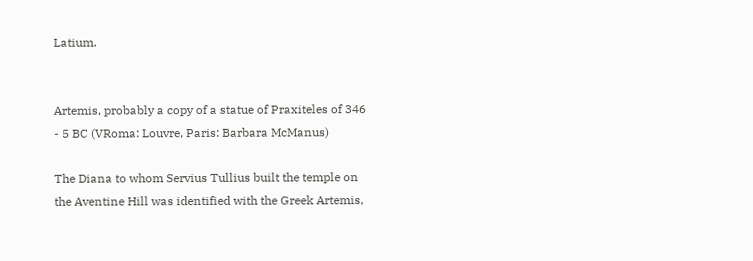Latium.


Artemis, probably a copy of a statue of Praxiteles of 346 - 5 BC (VRoma: Louvre, Paris: Barbara McManus)

The Diana to whom Servius Tullius built the temple on the Aventine Hill was identified with the Greek Artemis,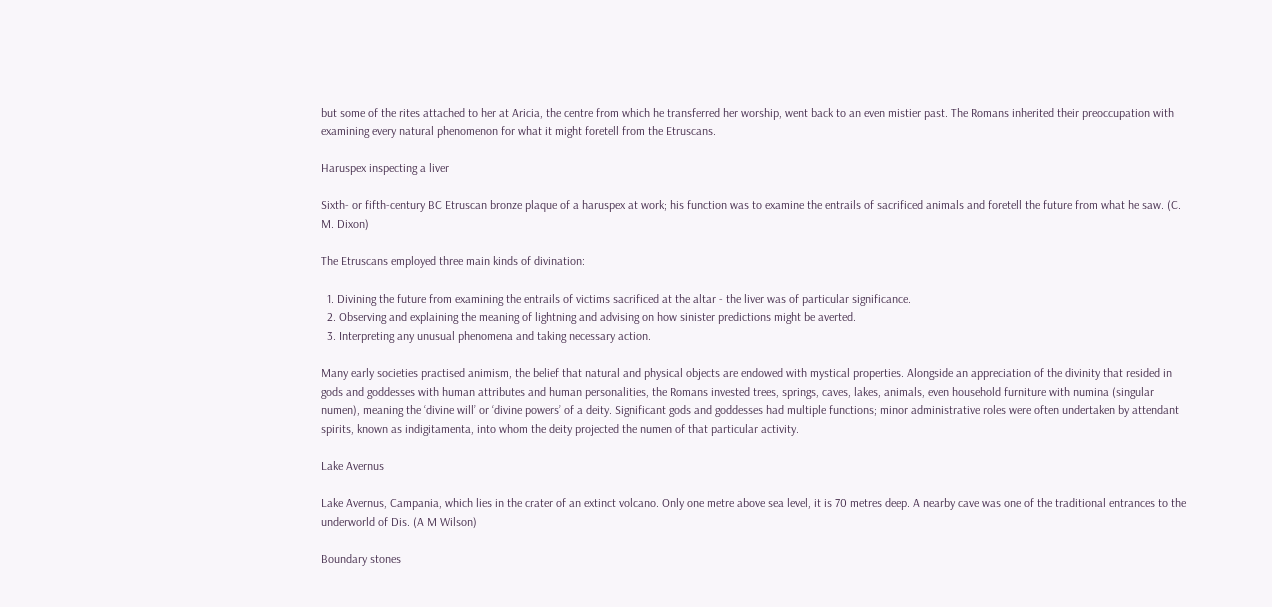but some of the rites attached to her at Aricia, the centre from which he transferred her worship, went back to an even mistier past. The Romans inherited their preoccupation with examining every natural phenomenon for what it might foretell from the Etruscans.

Haruspex inspecting a liver

Sixth- or fifth-century BC Etruscan bronze plaque of a haruspex at work; his function was to examine the entrails of sacrificed animals and foretell the future from what he saw. (C. M. Dixon)

The Etruscans employed three main kinds of divination:

  1. Divining the future from examining the entrails of victims sacrificed at the altar - the liver was of particular significance.
  2. Observing and explaining the meaning of lightning and advising on how sinister predictions might be averted.
  3. Interpreting any unusual phenomena and taking necessary action.

Many early societies practised animism, the belief that natural and physical objects are endowed with mystical properties. Alongside an appreciation of the divinity that resided in gods and goddesses with human attributes and human personalities, the Romans invested trees, springs, caves, lakes, animals, even household furniture with numina (singular numen), meaning the ‘divine will’ or ‘divine powers’ of a deity. Significant gods and goddesses had multiple functions; minor administrative roles were often undertaken by attendant spirits, known as indigitamenta, into whom the deity projected the numen of that particular activity.

Lake Avernus

Lake Avernus, Campania, which lies in the crater of an extinct volcano. Only one metre above sea level, it is 70 metres deep. A nearby cave was one of the traditional entrances to the underworld of Dis. (A M Wilson)

Boundary stones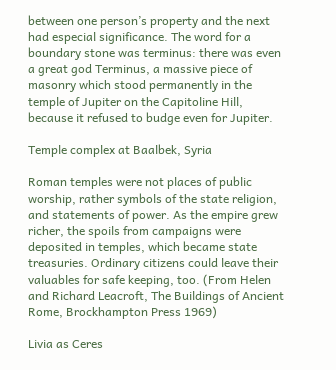between one person’s property and the next had especial significance. The word for a boundary stone was terminus: there was even a great god Terminus, a massive piece of masonry which stood permanently in the temple of Jupiter on the Capitoline Hill, because it refused to budge even for Jupiter.

Temple complex at Baalbek, Syria

Roman temples were not places of public worship, rather symbols of the state religion, and statements of power. As the empire grew richer, the spoils from campaigns were deposited in temples, which became state treasuries. Ordinary citizens could leave their valuables for safe keeping, too. (From Helen and Richard Leacroft, The Buildings of Ancient Rome, Brockhampton Press 1969)

Livia as Ceres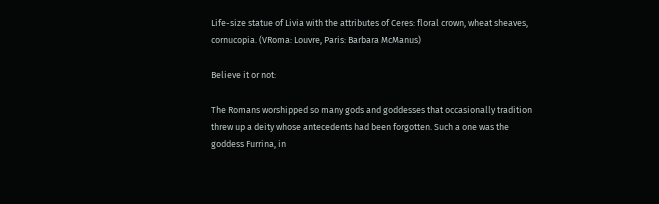Life-size statue of Livia with the attributes of Ceres: floral crown, wheat sheaves, cornucopia. (VRoma: Louvre, Paris: Barbara McManus)

Believe it or not:

The Romans worshipped so many gods and goddesses that occasionally tradition threw up a deity whose antecedents had been forgotten. Such a one was the goddess Furrina, in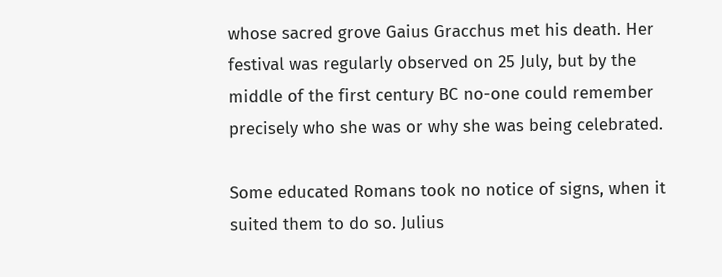whose sacred grove Gaius Gracchus met his death. Her festival was regularly observed on 25 July, but by the middle of the first century BC no-one could remember precisely who she was or why she was being celebrated.

Some educated Romans took no notice of signs, when it suited them to do so. Julius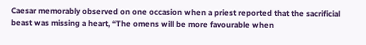Caesar memorably observed on one occasion when a priest reported that the sacrificial beast was missing a heart, “The omens will be more favourable when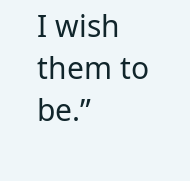I wish them to be.”